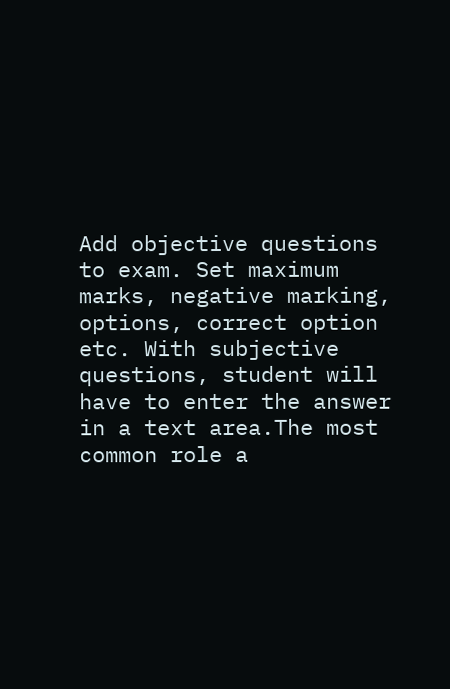Add objective questions to exam. Set maximum marks, negative marking, options, correct option etc. With subjective questions, student will have to enter the answer in a text area.The most common role a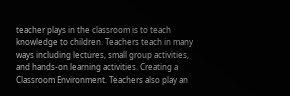teacher plays in the classroom is to teach knowledge to children. Teachers teach in many ways including lectures, small group activities, and hands-on learning activities. Creating a Classroom Environment. Teachers also play an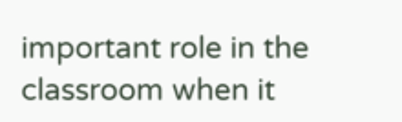important role in the classroom when it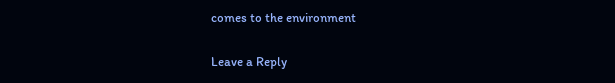comes to the environment

Leave a Reply